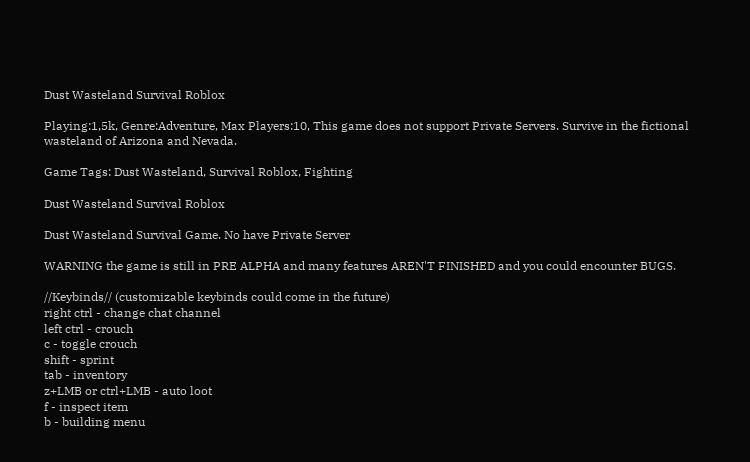Dust Wasteland Survival Roblox

Playing:1,5k, Genre:Adventure, Max Players:10, This game does not support Private Servers. Survive in the fictional wasteland of Arizona and Nevada.

Game Tags: Dust Wasteland, Survival Roblox, Fighting

Dust Wasteland Survival Roblox

Dust Wasteland Survival Game. No have Private Server

WARNING the game is still in PRE ALPHA and many features AREN'T FINISHED and you could encounter BUGS.

//Keybinds// (customizable keybinds could come in the future)
right ctrl - change chat channel
left ctrl - crouch
c - toggle crouch
shift - sprint
tab - inventory
z+LMB or ctrl+LMB - auto loot
f - inspect item
b - building menu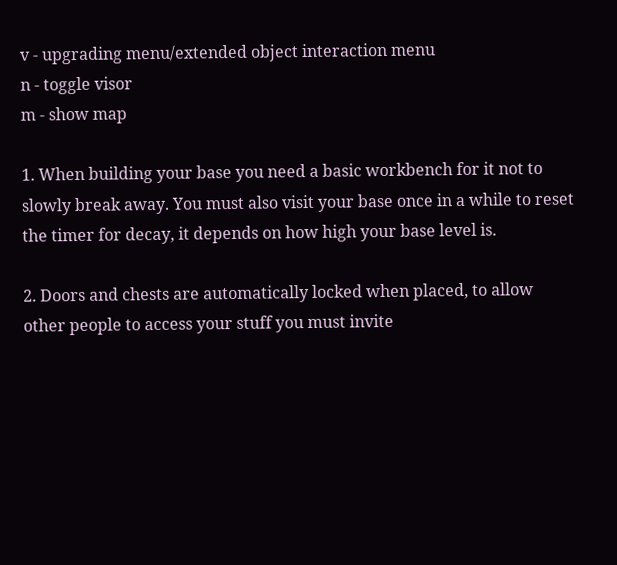v - upgrading menu/extended object interaction menu
n - toggle visor
m - show map

1. When building your base you need a basic workbench for it not to slowly break away. You must also visit your base once in a while to reset the timer for decay, it depends on how high your base level is.

2. Doors and chests are automatically locked when placed, to allow other people to access your stuff you must invite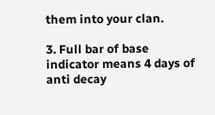them into your clan.

3. Full bar of base indicator means 4 days of anti decay